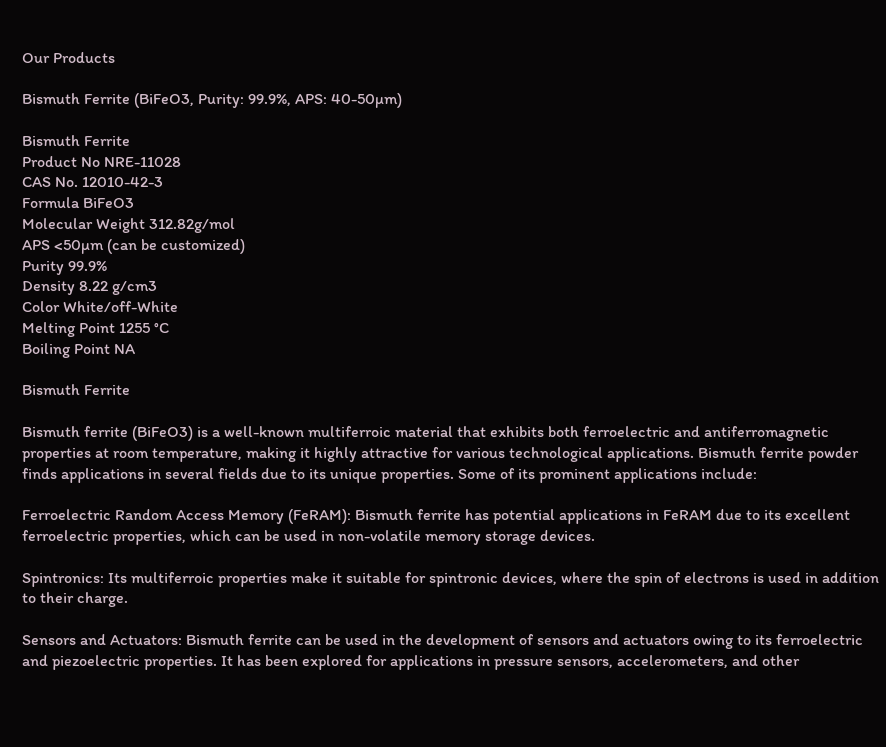Our Products

Bismuth Ferrite (BiFeO3, Purity: 99.9%, APS: 40-50µm)

Bismuth Ferrite
Product No NRE-11028
CAS No. 12010-42-3
Formula BiFeO3
Molecular Weight 312.82g/mol
APS <50µm (can be customized)
Purity 99.9%
Density 8.22 g/cm3
Color White/off-White
Melting Point 1255 °C
Boiling Point NA

Bismuth Ferrite

Bismuth ferrite (BiFeO3) is a well-known multiferroic material that exhibits both ferroelectric and antiferromagnetic properties at room temperature, making it highly attractive for various technological applications. Bismuth ferrite powder finds applications in several fields due to its unique properties. Some of its prominent applications include:

Ferroelectric Random Access Memory (FeRAM): Bismuth ferrite has potential applications in FeRAM due to its excellent ferroelectric properties, which can be used in non-volatile memory storage devices.

Spintronics: Its multiferroic properties make it suitable for spintronic devices, where the spin of electrons is used in addition to their charge.

Sensors and Actuators: Bismuth ferrite can be used in the development of sensors and actuators owing to its ferroelectric and piezoelectric properties. It has been explored for applications in pressure sensors, accelerometers, and other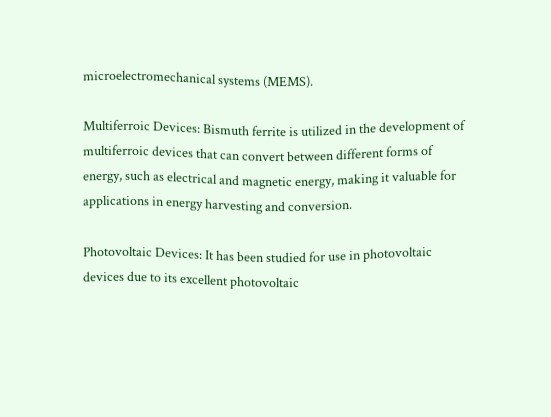microelectromechanical systems (MEMS).

Multiferroic Devices: Bismuth ferrite is utilized in the development of multiferroic devices that can convert between different forms of energy, such as electrical and magnetic energy, making it valuable for applications in energy harvesting and conversion.

Photovoltaic Devices: It has been studied for use in photovoltaic devices due to its excellent photovoltaic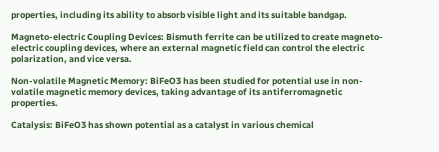properties, including its ability to absorb visible light and its suitable bandgap.

Magneto-electric Coupling Devices: Bismuth ferrite can be utilized to create magneto-electric coupling devices, where an external magnetic field can control the electric polarization, and vice versa.

Non-volatile Magnetic Memory: BiFeO3 has been studied for potential use in non-volatile magnetic memory devices, taking advantage of its antiferromagnetic properties.

Catalysis: BiFeO3 has shown potential as a catalyst in various chemical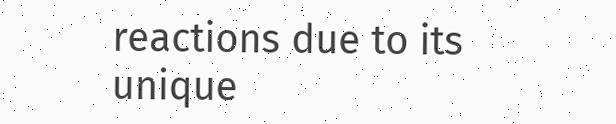reactions due to its unique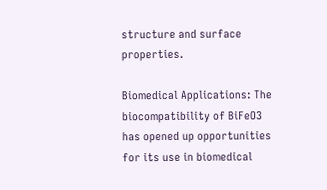structure and surface properties.

Biomedical Applications: The biocompatibility of BiFeO3 has opened up opportunities for its use in biomedical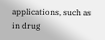applications, such as in drug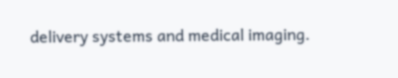delivery systems and medical imaging.